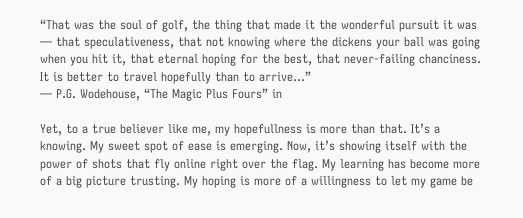“That was the soul of golf, the thing that made it the wonderful pursuit it was — that speculativeness, that not knowing where the dickens your ball was going when you hit it, that eternal hoping for the best, that never-failing chanciness. It is better to travel hopefully than to arrive…”
— P.G. Wodehouse, “The Magic Plus Fours” in

Yet, to a true believer like me, my hopefullness is more than that. It’s a knowing. My sweet spot of ease is emerging. Now, it’s showing itself with the power of shots that fly online right over the flag. My learning has become more of a big picture trusting. My hoping is more of a willingness to let my game be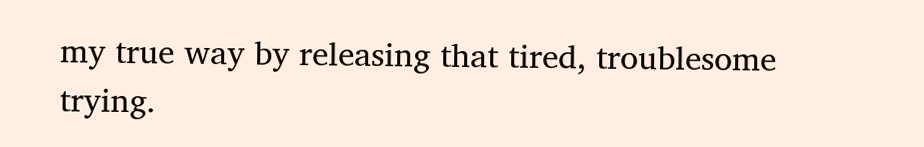my true way by releasing that tired, troublesome trying.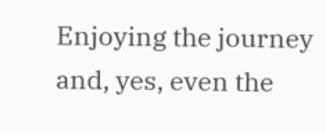Enjoying the journey and, yes, even the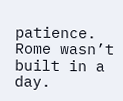patience. Rome wasn’t built in a day.